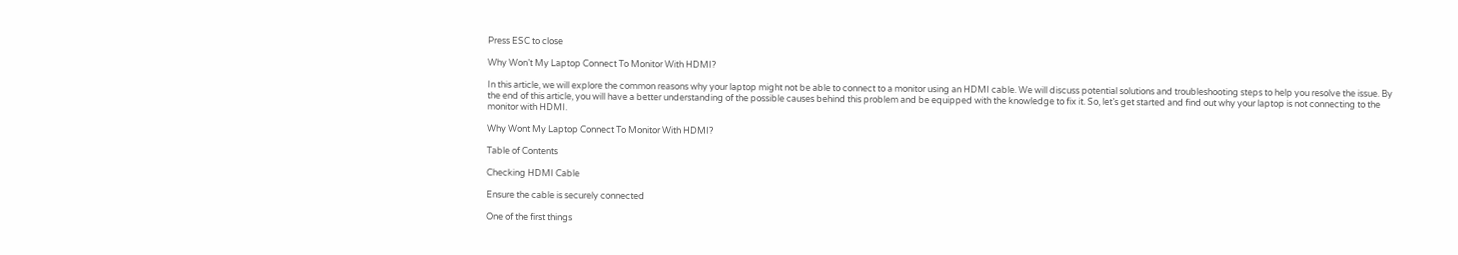Press ESC to close

Why Won’t My Laptop Connect To Monitor With HDMI?

In this article, we will explore the common reasons why your laptop might not be able to connect to a monitor using an HDMI cable. We will discuss potential solutions and troubleshooting steps to help you resolve the issue. By the end of this article, you will have a better understanding of the possible causes behind this problem and be equipped with the knowledge to fix it. So, let’s get started and find out why your laptop is not connecting to the monitor with HDMI.

Why Wont My Laptop Connect To Monitor With HDMI?

Table of Contents

Checking HDMI Cable

Ensure the cable is securely connected

One of the first things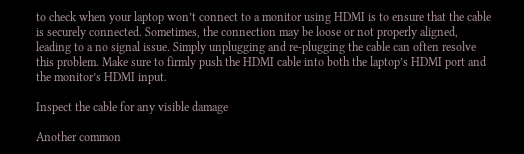to check when your laptop won’t connect to a monitor using HDMI is to ensure that the cable is securely connected. Sometimes, the connection may be loose or not properly aligned, leading to a no signal issue. Simply unplugging and re-plugging the cable can often resolve this problem. Make sure to firmly push the HDMI cable into both the laptop’s HDMI port and the monitor’s HDMI input.

Inspect the cable for any visible damage

Another common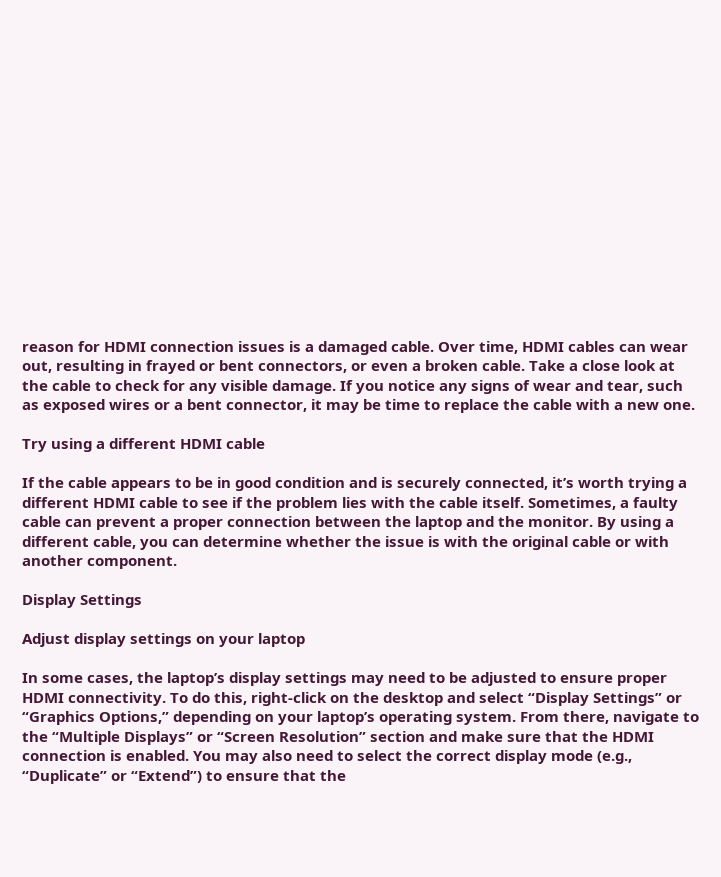reason for HDMI connection issues is a damaged cable. Over time, HDMI cables can wear out, resulting in frayed or bent connectors, or even a broken cable. Take a close look at the cable to check for any visible damage. If you notice any signs of wear and tear, such as exposed wires or a bent connector, it may be time to replace the cable with a new one.

Try using a different HDMI cable

If the cable appears to be in good condition and is securely connected, it’s worth trying a different HDMI cable to see if the problem lies with the cable itself. Sometimes, a faulty cable can prevent a proper connection between the laptop and the monitor. By using a different cable, you can determine whether the issue is with the original cable or with another component.

Display Settings

Adjust display settings on your laptop

In some cases, the laptop’s display settings may need to be adjusted to ensure proper HDMI connectivity. To do this, right-click on the desktop and select “Display Settings” or “Graphics Options,” depending on your laptop’s operating system. From there, navigate to the “Multiple Displays” or “Screen Resolution” section and make sure that the HDMI connection is enabled. You may also need to select the correct display mode (e.g., “Duplicate” or “Extend”) to ensure that the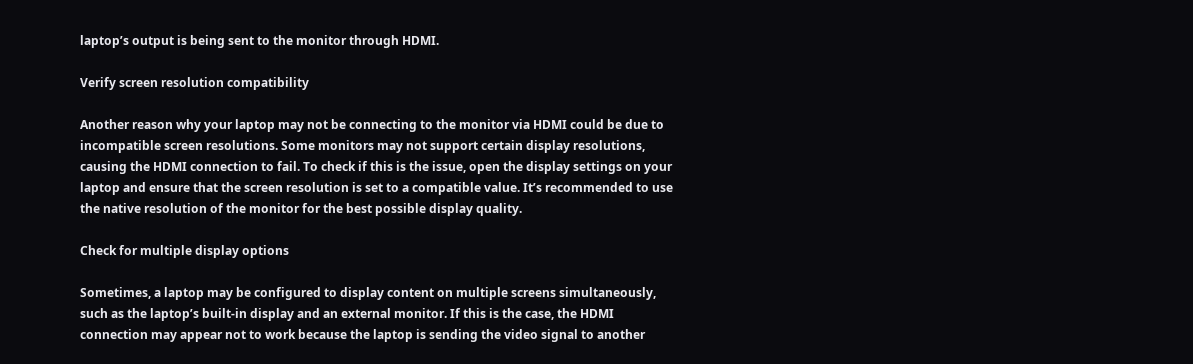laptop’s output is being sent to the monitor through HDMI.

Verify screen resolution compatibility

Another reason why your laptop may not be connecting to the monitor via HDMI could be due to incompatible screen resolutions. Some monitors may not support certain display resolutions, causing the HDMI connection to fail. To check if this is the issue, open the display settings on your laptop and ensure that the screen resolution is set to a compatible value. It’s recommended to use the native resolution of the monitor for the best possible display quality.

Check for multiple display options

Sometimes, a laptop may be configured to display content on multiple screens simultaneously, such as the laptop’s built-in display and an external monitor. If this is the case, the HDMI connection may appear not to work because the laptop is sending the video signal to another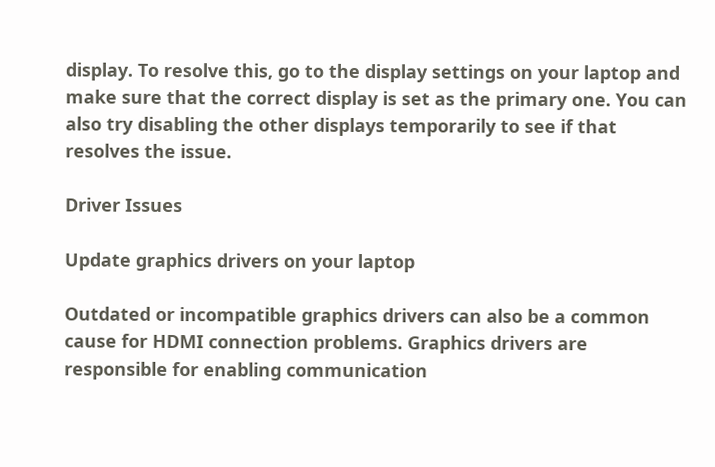display. To resolve this, go to the display settings on your laptop and make sure that the correct display is set as the primary one. You can also try disabling the other displays temporarily to see if that resolves the issue.

Driver Issues

Update graphics drivers on your laptop

Outdated or incompatible graphics drivers can also be a common cause for HDMI connection problems. Graphics drivers are responsible for enabling communication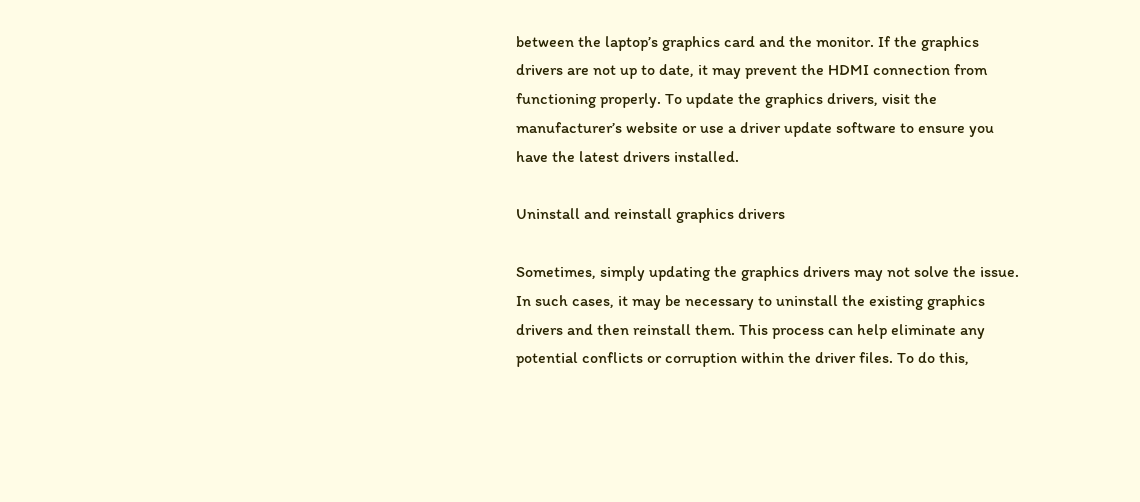between the laptop’s graphics card and the monitor. If the graphics drivers are not up to date, it may prevent the HDMI connection from functioning properly. To update the graphics drivers, visit the manufacturer’s website or use a driver update software to ensure you have the latest drivers installed.

Uninstall and reinstall graphics drivers

Sometimes, simply updating the graphics drivers may not solve the issue. In such cases, it may be necessary to uninstall the existing graphics drivers and then reinstall them. This process can help eliminate any potential conflicts or corruption within the driver files. To do this,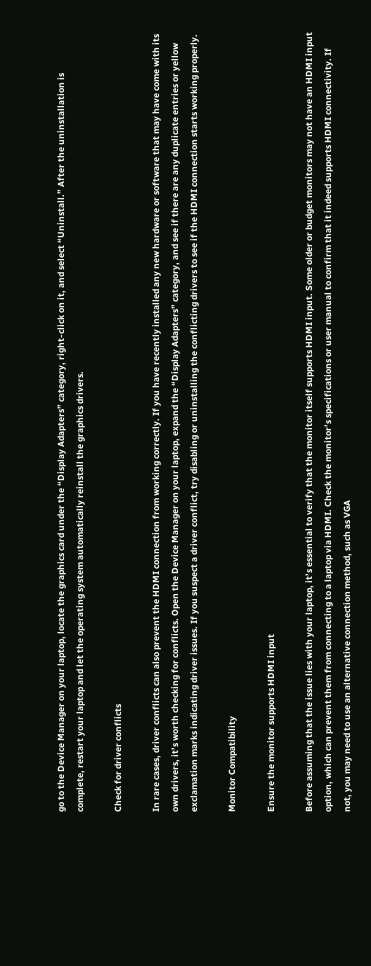go to the Device Manager on your laptop, locate the graphics card under the “Display Adapters” category, right-click on it, and select “Uninstall.” After the uninstallation is complete, restart your laptop and let the operating system automatically reinstall the graphics drivers.

Check for driver conflicts

In rare cases, driver conflicts can also prevent the HDMI connection from working correctly. If you have recently installed any new hardware or software that may have come with its own drivers, it’s worth checking for conflicts. Open the Device Manager on your laptop, expand the “Display Adapters” category, and see if there are any duplicate entries or yellow exclamation marks indicating driver issues. If you suspect a driver conflict, try disabling or uninstalling the conflicting drivers to see if the HDMI connection starts working properly.

Monitor Compatibility

Ensure the monitor supports HDMI input

Before assuming that the issue lies with your laptop, it’s essential to verify that the monitor itself supports HDMI input. Some older or budget monitors may not have an HDMI input option, which can prevent them from connecting to a laptop via HDMI. Check the monitor’s specifications or user manual to confirm that it indeed supports HDMI connectivity. If not, you may need to use an alternative connection method, such as VGA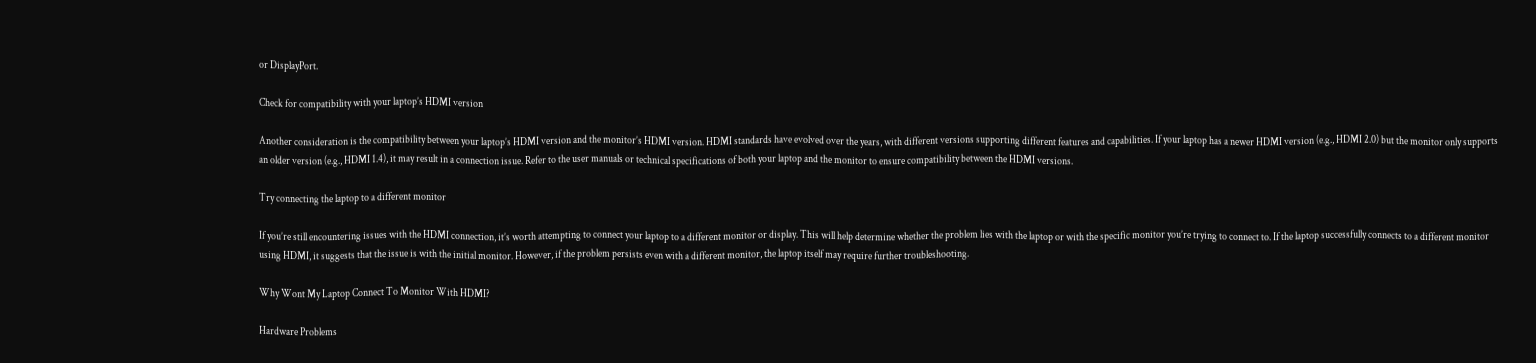or DisplayPort.

Check for compatibility with your laptop’s HDMI version

Another consideration is the compatibility between your laptop’s HDMI version and the monitor’s HDMI version. HDMI standards have evolved over the years, with different versions supporting different features and capabilities. If your laptop has a newer HDMI version (e.g., HDMI 2.0) but the monitor only supports an older version (e.g., HDMI 1.4), it may result in a connection issue. Refer to the user manuals or technical specifications of both your laptop and the monitor to ensure compatibility between the HDMI versions.

Try connecting the laptop to a different monitor

If you’re still encountering issues with the HDMI connection, it’s worth attempting to connect your laptop to a different monitor or display. This will help determine whether the problem lies with the laptop or with the specific monitor you’re trying to connect to. If the laptop successfully connects to a different monitor using HDMI, it suggests that the issue is with the initial monitor. However, if the problem persists even with a different monitor, the laptop itself may require further troubleshooting.

Why Wont My Laptop Connect To Monitor With HDMI?

Hardware Problems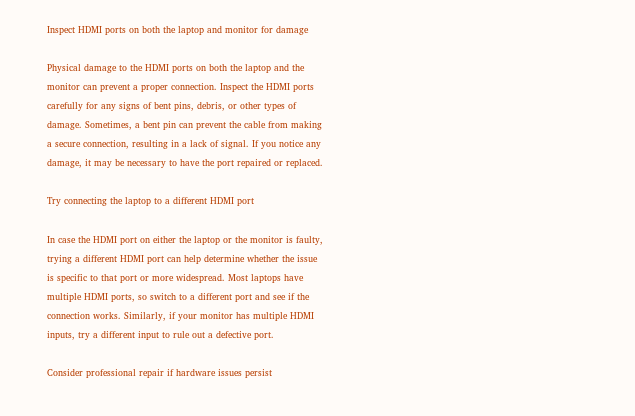Inspect HDMI ports on both the laptop and monitor for damage

Physical damage to the HDMI ports on both the laptop and the monitor can prevent a proper connection. Inspect the HDMI ports carefully for any signs of bent pins, debris, or other types of damage. Sometimes, a bent pin can prevent the cable from making a secure connection, resulting in a lack of signal. If you notice any damage, it may be necessary to have the port repaired or replaced.

Try connecting the laptop to a different HDMI port

In case the HDMI port on either the laptop or the monitor is faulty, trying a different HDMI port can help determine whether the issue is specific to that port or more widespread. Most laptops have multiple HDMI ports, so switch to a different port and see if the connection works. Similarly, if your monitor has multiple HDMI inputs, try a different input to rule out a defective port.

Consider professional repair if hardware issues persist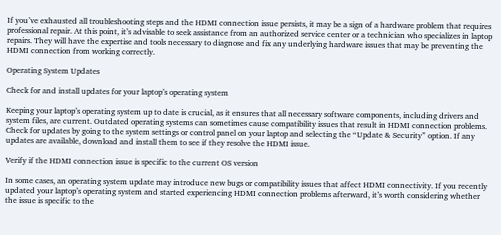If you’ve exhausted all troubleshooting steps and the HDMI connection issue persists, it may be a sign of a hardware problem that requires professional repair. At this point, it’s advisable to seek assistance from an authorized service center or a technician who specializes in laptop repairs. They will have the expertise and tools necessary to diagnose and fix any underlying hardware issues that may be preventing the HDMI connection from working correctly.

Operating System Updates

Check for and install updates for your laptop’s operating system

Keeping your laptop’s operating system up to date is crucial, as it ensures that all necessary software components, including drivers and system files, are current. Outdated operating systems can sometimes cause compatibility issues that result in HDMI connection problems. Check for updates by going to the system settings or control panel on your laptop and selecting the “Update & Security” option. If any updates are available, download and install them to see if they resolve the HDMI issue.

Verify if the HDMI connection issue is specific to the current OS version

In some cases, an operating system update may introduce new bugs or compatibility issues that affect HDMI connectivity. If you recently updated your laptop’s operating system and started experiencing HDMI connection problems afterward, it’s worth considering whether the issue is specific to the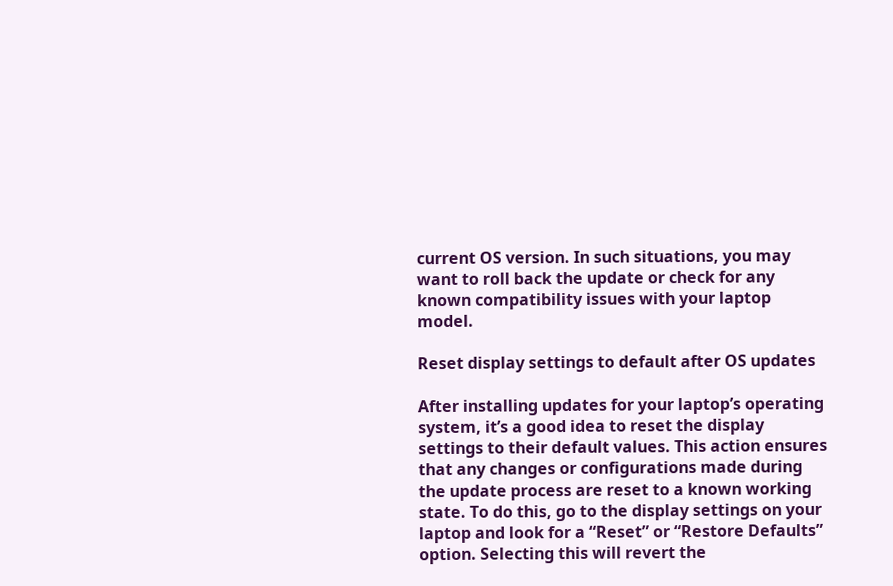current OS version. In such situations, you may want to roll back the update or check for any known compatibility issues with your laptop model.

Reset display settings to default after OS updates

After installing updates for your laptop’s operating system, it’s a good idea to reset the display settings to their default values. This action ensures that any changes or configurations made during the update process are reset to a known working state. To do this, go to the display settings on your laptop and look for a “Reset” or “Restore Defaults” option. Selecting this will revert the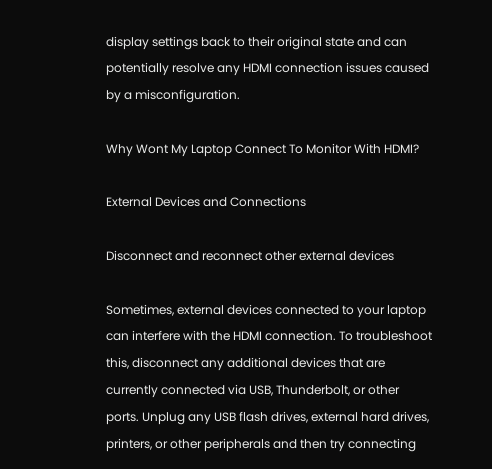display settings back to their original state and can potentially resolve any HDMI connection issues caused by a misconfiguration.

Why Wont My Laptop Connect To Monitor With HDMI?

External Devices and Connections

Disconnect and reconnect other external devices

Sometimes, external devices connected to your laptop can interfere with the HDMI connection. To troubleshoot this, disconnect any additional devices that are currently connected via USB, Thunderbolt, or other ports. Unplug any USB flash drives, external hard drives, printers, or other peripherals and then try connecting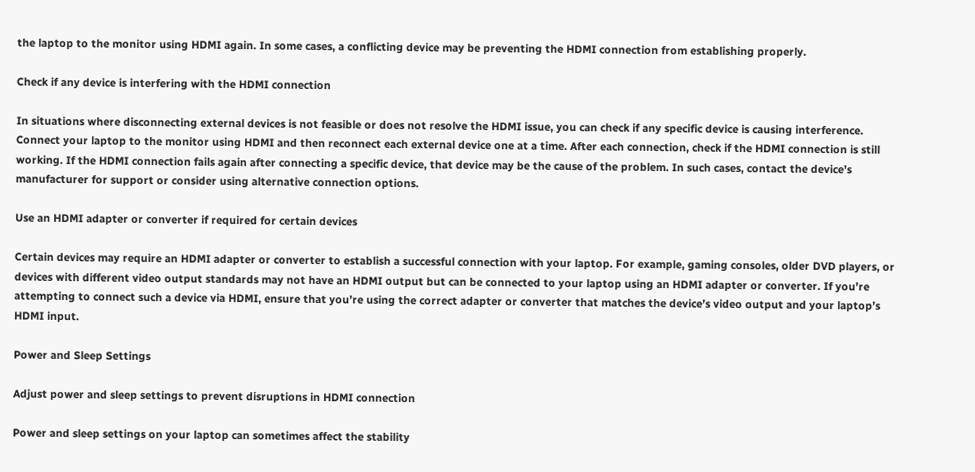the laptop to the monitor using HDMI again. In some cases, a conflicting device may be preventing the HDMI connection from establishing properly.

Check if any device is interfering with the HDMI connection

In situations where disconnecting external devices is not feasible or does not resolve the HDMI issue, you can check if any specific device is causing interference. Connect your laptop to the monitor using HDMI and then reconnect each external device one at a time. After each connection, check if the HDMI connection is still working. If the HDMI connection fails again after connecting a specific device, that device may be the cause of the problem. In such cases, contact the device’s manufacturer for support or consider using alternative connection options.

Use an HDMI adapter or converter if required for certain devices

Certain devices may require an HDMI adapter or converter to establish a successful connection with your laptop. For example, gaming consoles, older DVD players, or devices with different video output standards may not have an HDMI output but can be connected to your laptop using an HDMI adapter or converter. If you’re attempting to connect such a device via HDMI, ensure that you’re using the correct adapter or converter that matches the device’s video output and your laptop’s HDMI input.

Power and Sleep Settings

Adjust power and sleep settings to prevent disruptions in HDMI connection

Power and sleep settings on your laptop can sometimes affect the stability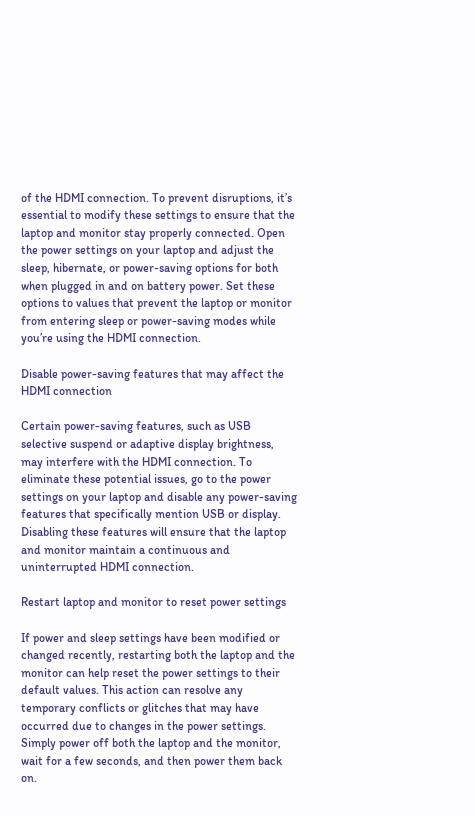of the HDMI connection. To prevent disruptions, it’s essential to modify these settings to ensure that the laptop and monitor stay properly connected. Open the power settings on your laptop and adjust the sleep, hibernate, or power-saving options for both when plugged in and on battery power. Set these options to values that prevent the laptop or monitor from entering sleep or power-saving modes while you’re using the HDMI connection.

Disable power-saving features that may affect the HDMI connection

Certain power-saving features, such as USB selective suspend or adaptive display brightness, may interfere with the HDMI connection. To eliminate these potential issues, go to the power settings on your laptop and disable any power-saving features that specifically mention USB or display. Disabling these features will ensure that the laptop and monitor maintain a continuous and uninterrupted HDMI connection.

Restart laptop and monitor to reset power settings

If power and sleep settings have been modified or changed recently, restarting both the laptop and the monitor can help reset the power settings to their default values. This action can resolve any temporary conflicts or glitches that may have occurred due to changes in the power settings. Simply power off both the laptop and the monitor, wait for a few seconds, and then power them back on.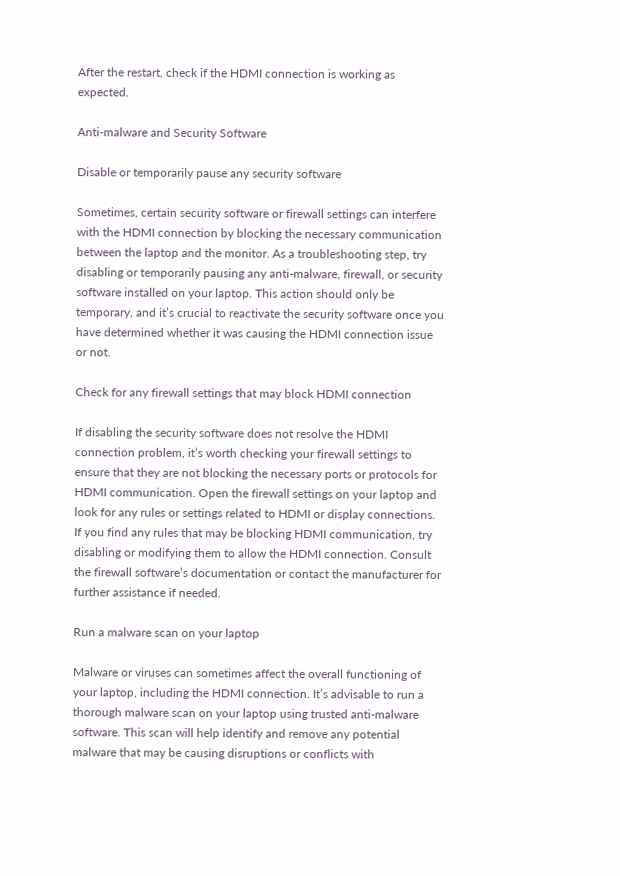After the restart, check if the HDMI connection is working as expected.

Anti-malware and Security Software

Disable or temporarily pause any security software

Sometimes, certain security software or firewall settings can interfere with the HDMI connection by blocking the necessary communication between the laptop and the monitor. As a troubleshooting step, try disabling or temporarily pausing any anti-malware, firewall, or security software installed on your laptop. This action should only be temporary, and it’s crucial to reactivate the security software once you have determined whether it was causing the HDMI connection issue or not.

Check for any firewall settings that may block HDMI connection

If disabling the security software does not resolve the HDMI connection problem, it’s worth checking your firewall settings to ensure that they are not blocking the necessary ports or protocols for HDMI communication. Open the firewall settings on your laptop and look for any rules or settings related to HDMI or display connections. If you find any rules that may be blocking HDMI communication, try disabling or modifying them to allow the HDMI connection. Consult the firewall software’s documentation or contact the manufacturer for further assistance if needed.

Run a malware scan on your laptop

Malware or viruses can sometimes affect the overall functioning of your laptop, including the HDMI connection. It’s advisable to run a thorough malware scan on your laptop using trusted anti-malware software. This scan will help identify and remove any potential malware that may be causing disruptions or conflicts with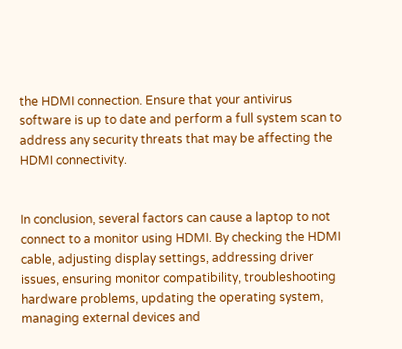the HDMI connection. Ensure that your antivirus software is up to date and perform a full system scan to address any security threats that may be affecting the HDMI connectivity.


In conclusion, several factors can cause a laptop to not connect to a monitor using HDMI. By checking the HDMI cable, adjusting display settings, addressing driver issues, ensuring monitor compatibility, troubleshooting hardware problems, updating the operating system, managing external devices and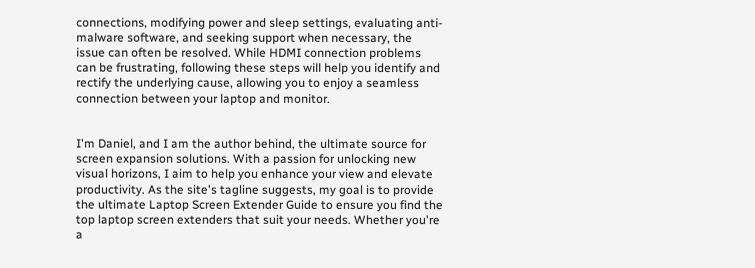connections, modifying power and sleep settings, evaluating anti-malware software, and seeking support when necessary, the issue can often be resolved. While HDMI connection problems can be frustrating, following these steps will help you identify and rectify the underlying cause, allowing you to enjoy a seamless connection between your laptop and monitor.


I'm Daniel, and I am the author behind, the ultimate source for screen expansion solutions. With a passion for unlocking new visual horizons, I aim to help you enhance your view and elevate productivity. As the site's tagline suggests, my goal is to provide the ultimate Laptop Screen Extender Guide to ensure you find the top laptop screen extenders that suit your needs. Whether you're a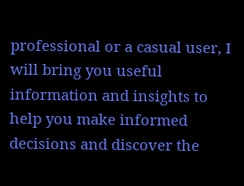professional or a casual user, I will bring you useful information and insights to help you make informed decisions and discover the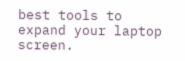best tools to expand your laptop screen.